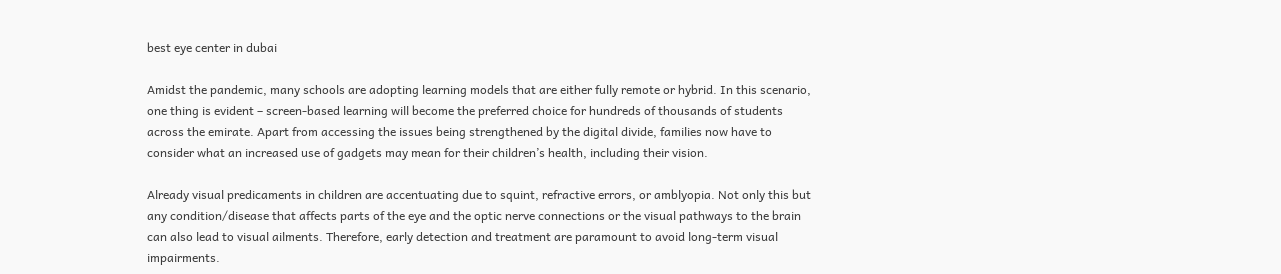best eye center in dubai

Amidst the pandemic, many schools are adopting learning models that are either fully remote or hybrid. In this scenario, one thing is evident – screen-based learning will become the preferred choice for hundreds of thousands of students across the emirate. Apart from accessing the issues being strengthened by the digital divide, families now have to consider what an increased use of gadgets may mean for their children’s health, including their vision.

Already visual predicaments in children are accentuating due to squint, refractive errors, or amblyopia. Not only this but any condition/disease that affects parts of the eye and the optic nerve connections or the visual pathways to the brain can also lead to visual ailments. Therefore, early detection and treatment are paramount to avoid long-term visual impairments.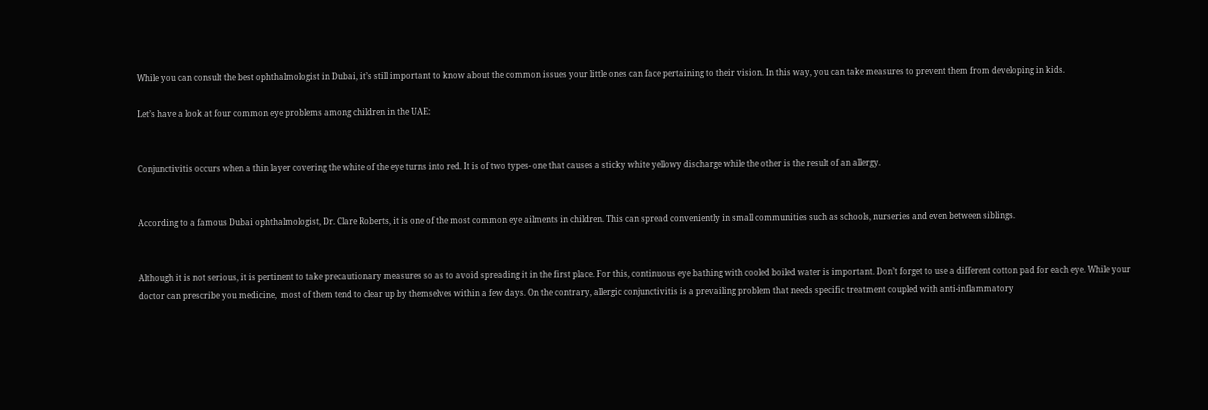While you can consult the best ophthalmologist in Dubai, it’s still important to know about the common issues your little ones can face pertaining to their vision. In this way, you can take measures to prevent them from developing in kids.

Let’s have a look at four common eye problems among children in the UAE:


Conjunctivitis occurs when a thin layer covering the white of the eye turns into red. It is of two types- one that causes a sticky white yellowy discharge while the other is the result of an allergy.


According to a famous Dubai ophthalmologist, Dr. Clare Roberts, it is one of the most common eye ailments in children. This can spread conveniently in small communities such as schools, nurseries and even between siblings.


Although it is not serious, it is pertinent to take precautionary measures so as to avoid spreading it in the first place. For this, continuous eye bathing with cooled boiled water is important. Don’t forget to use a different cotton pad for each eye. While your doctor can prescribe you medicine,  most of them tend to clear up by themselves within a few days. On the contrary, allergic conjunctivitis is a prevailing problem that needs specific treatment coupled with anti-inflammatory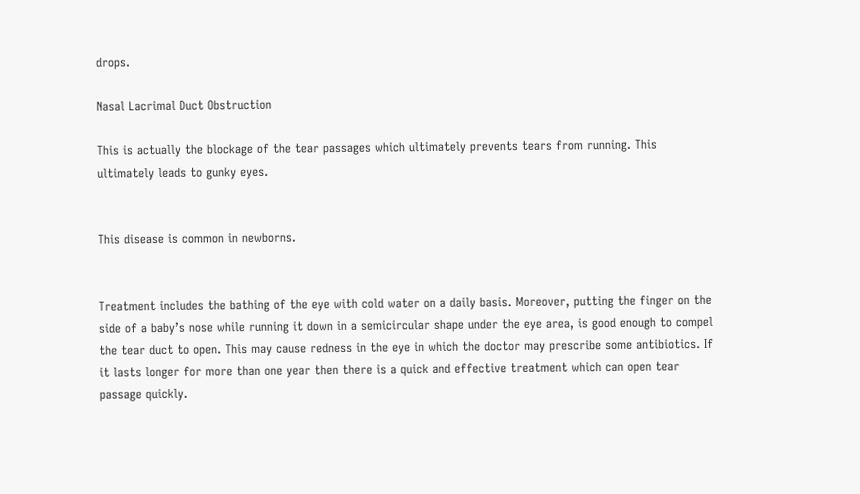drops.

Nasal Lacrimal Duct Obstruction

This is actually the blockage of the tear passages which ultimately prevents tears from running. This ultimately leads to gunky eyes.


This disease is common in newborns.


Treatment includes the bathing of the eye with cold water on a daily basis. Moreover, putting the finger on the side of a baby’s nose while running it down in a semicircular shape under the eye area, is good enough to compel the tear duct to open. This may cause redness in the eye in which the doctor may prescribe some antibiotics. If it lasts longer for more than one year then there is a quick and effective treatment which can open tear passage quickly.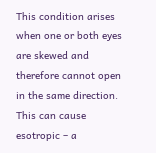This condition arises when one or both eyes are skewed and therefore cannot open in the same direction. This can cause esotropic – a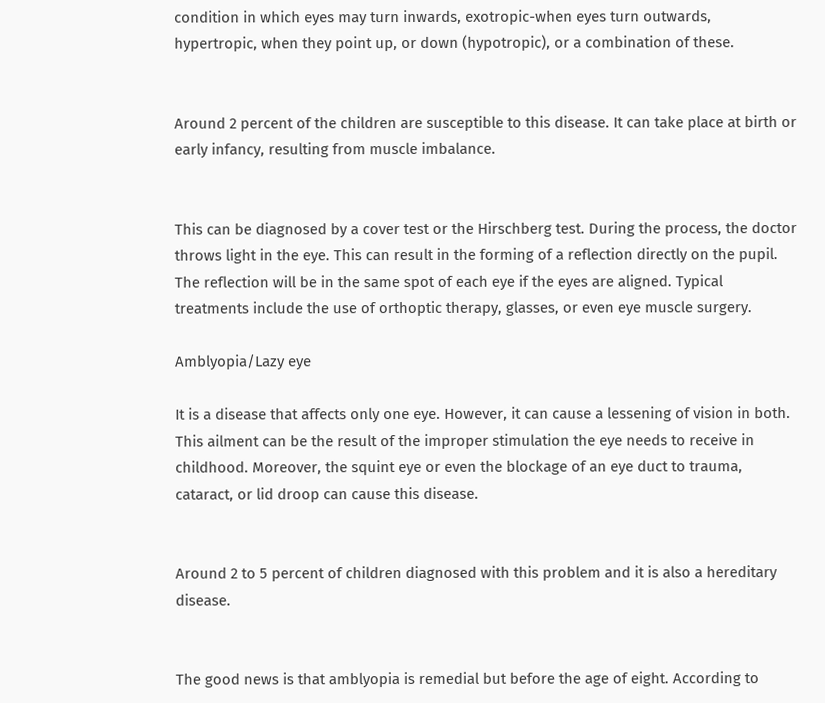condition in which eyes may turn inwards, exotropic-when eyes turn outwards, hypertropic, when they point up, or down (hypotropic), or a combination of these.


Around 2 percent of the children are susceptible to this disease. It can take place at birth or early infancy, resulting from muscle imbalance.


This can be diagnosed by a cover test or the Hirschberg test. During the process, the doctor throws light in the eye. This can result in the forming of a reflection directly on the pupil. The reflection will be in the same spot of each eye if the eyes are aligned. Typical treatments include the use of orthoptic therapy, glasses, or even eye muscle surgery.

Amblyopia/Lazy eye

It is a disease that affects only one eye. However, it can cause a lessening of vision in both. This ailment can be the result of the improper stimulation the eye needs to receive in childhood. Moreover, the squint eye or even the blockage of an eye duct to trauma, cataract, or lid droop can cause this disease.


Around 2 to 5 percent of children diagnosed with this problem and it is also a hereditary disease.


The good news is that amblyopia is remedial but before the age of eight. According to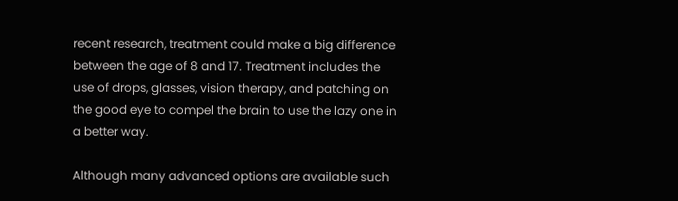recent research, treatment could make a big difference between the age of 8 and 17. Treatment includes the use of drops, glasses, vision therapy, and patching on the good eye to compel the brain to use the lazy one in a better way.

Although many advanced options are available such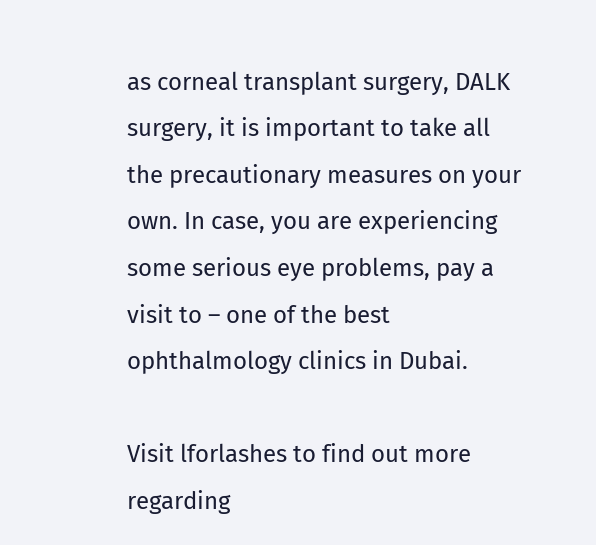as corneal transplant surgery, DALK surgery, it is important to take all the precautionary measures on your own. In case, you are experiencing some serious eye problems, pay a visit to – one of the best ophthalmology clinics in Dubai.

Visit lforlashes to find out more regarding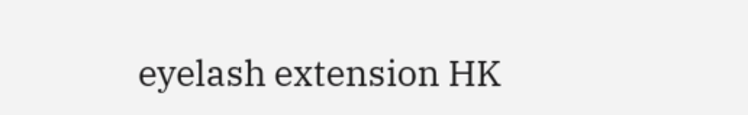eyelash extension HK